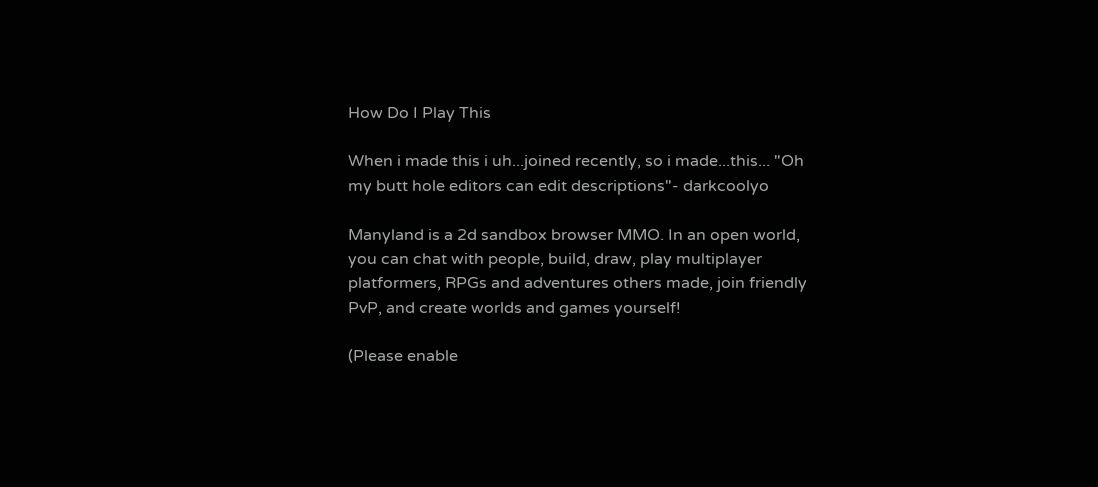How Do I Play This

When i made this i uh...joined recently, so i made...this... "Oh my butt hole editors can edit descriptions"- darkcoolyo

Manyland is a 2d sandbox browser MMO. In an open world, you can chat with people, build, draw, play multiplayer platformers, RPGs and adventures others made, join friendly PvP, and create worlds and games yourself!

(Please enable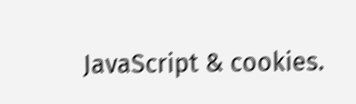JavaScript & cookies.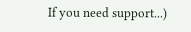If you need support...)